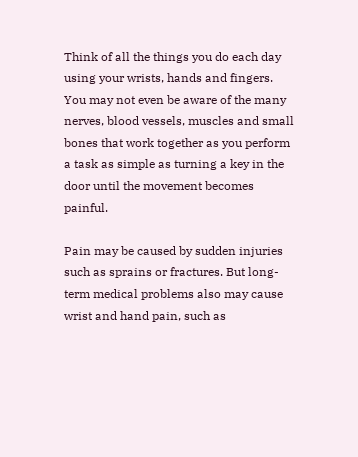Think of all the things you do each day using your wrists, hands and fingers. You may not even be aware of the many nerves, blood vessels, muscles and small bones that work together as you perform a task as simple as turning a key in the door until the movement becomes painful.

Pain may be caused by sudden injuries such as sprains or fractures. But long-term medical problems also may cause wrist and hand pain, such as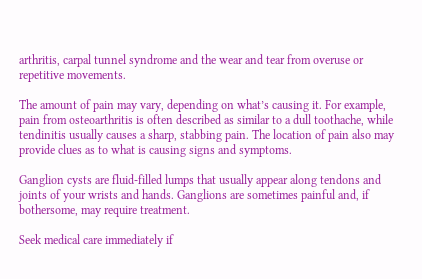arthritis, carpal tunnel syndrome and the wear and tear from overuse or repetitive movements.

The amount of pain may vary, depending on what’s causing it. For example, pain from osteoarthritis is often described as similar to a dull toothache, while tendinitis usually causes a sharp, stabbing pain. The location of pain also may provide clues as to what is causing signs and symptoms.

Ganglion cysts are fluid-filled lumps that usually appear along tendons and joints of your wrists and hands. Ganglions are sometimes painful and, if bothersome, may require treatment.

Seek medical care immediately if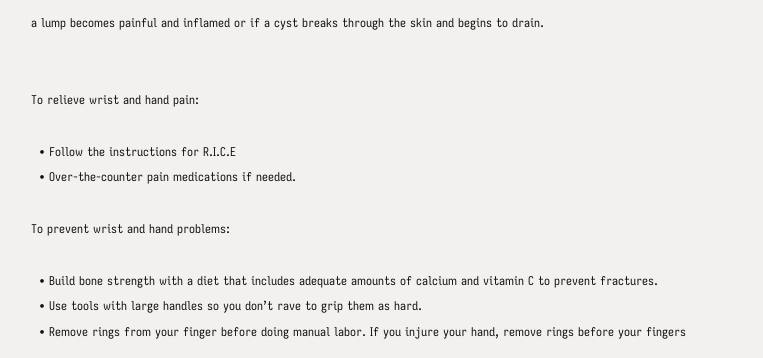a lump becomes painful and inflamed or if a cyst breaks through the skin and begins to drain.


To relieve wrist and hand pain:

  • Follow the instructions for R.I.C.E
  • Over-the-counter pain medications if needed.

To prevent wrist and hand problems:

  • Build bone strength with a diet that includes adequate amounts of calcium and vitamin C to prevent fractures.
  • Use tools with large handles so you don’t rave to grip them as hard.
  • Remove rings from your finger before doing manual labor. If you injure your hand, remove rings before your fingers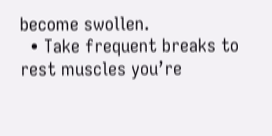become swollen.
  • Take frequent breaks to rest muscles you’re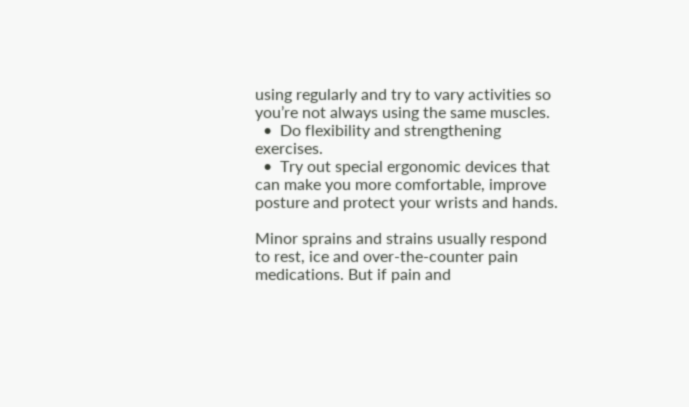using regularly and try to vary activities so you’re not always using the same muscles.
  •  Do flexibility and strengthening exercises.
  •  Try out special ergonomic devices that can make you more comfortable, improve posture and protect your wrists and hands.

Minor sprains and strains usually respond to rest, ice and over-the-counter pain medications. But if pain and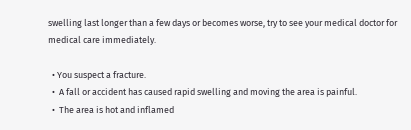swelling last longer than a few days or becomes worse, try to see your medical doctor for medical care immediately.

  • You suspect a fracture.
  •  A fall or accident has caused rapid swelling and moving the area is painful.
  •  The area is hot and inflamed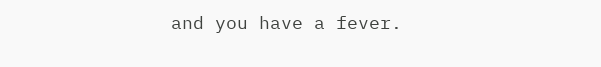and you have a fever.